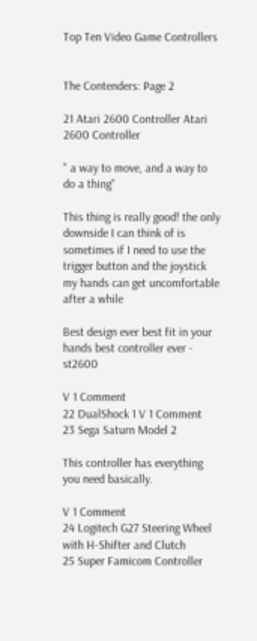Top Ten Video Game Controllers


The Contenders: Page 2

21 Atari 2600 Controller Atari 2600 Controller

" a way to move, and a way to do a thing"

This thing is really good! the only downside I can think of is sometimes if I need to use the trigger button and the joystick my hands can get uncomfortable after a while

Best design ever best fit in your hands best controller ever - st2600

V 1 Comment
22 DualShock 1 V 1 Comment
23 Sega Saturn Model 2

This controller has everything you need basically.

V 1 Comment
24 Logitech G27 Steering Wheel with H-Shifter and Clutch
25 Super Famicom Controller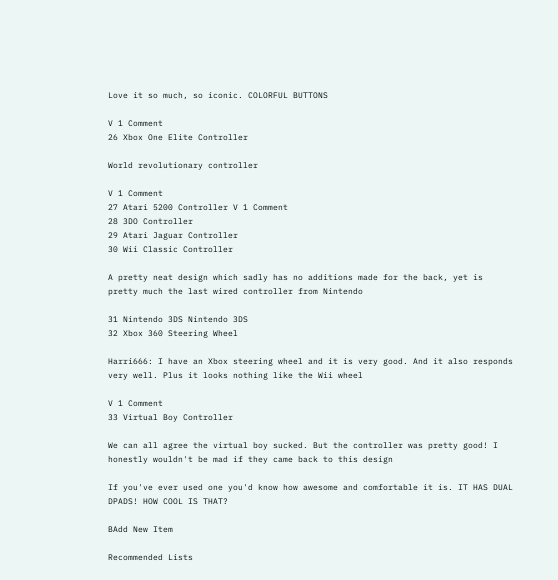Love it so much, so iconic. COLORFUL BUTTONS

V 1 Comment
26 Xbox One Elite Controller

World revolutionary controller

V 1 Comment
27 Atari 5200 Controller V 1 Comment
28 3DO Controller
29 Atari Jaguar Controller
30 Wii Classic Controller

A pretty neat design which sadly has no additions made for the back, yet is pretty much the last wired controller from Nintendo

31 Nintendo 3DS Nintendo 3DS
32 Xbox 360 Steering Wheel

Harri666: I have an Xbox steering wheel and it is very good. And it also responds very well. Plus it looks nothing like the Wii wheel

V 1 Comment
33 Virtual Boy Controller

We can all agree the virtual boy sucked. But the controller was pretty good! I honestly wouldn't be mad if they came back to this design

If you've ever used one you'd know how awesome and comfortable it is. IT HAS DUAL DPADS! HOW COOL IS THAT?

BAdd New Item

Recommended Lists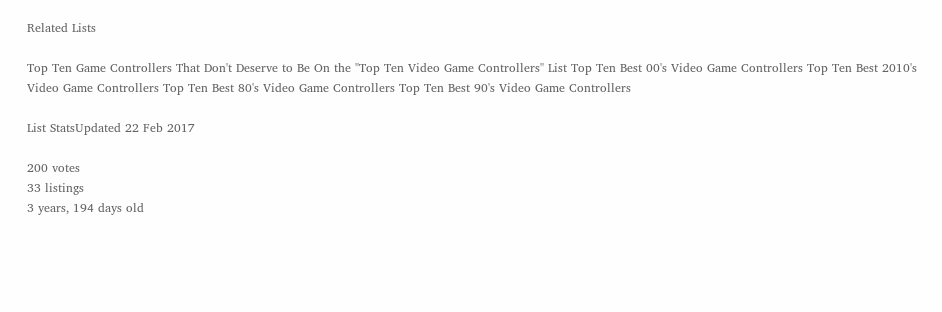Related Lists

Top Ten Game Controllers That Don't Deserve to Be On the ''Top Ten Video Game Controllers'' List Top Ten Best 00's Video Game Controllers Top Ten Best 2010's Video Game Controllers Top Ten Best 80's Video Game Controllers Top Ten Best 90's Video Game Controllers

List StatsUpdated 22 Feb 2017

200 votes
33 listings
3 years, 194 days old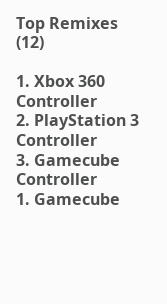Top Remixes (12)

1. Xbox 360 Controller
2. PlayStation 3 Controller
3. Gamecube Controller
1. Gamecube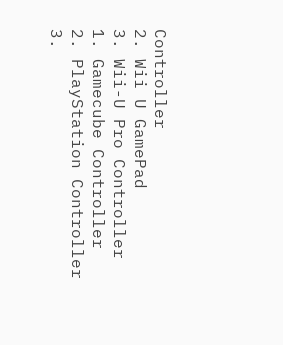Controller
2. Wii U GamePad
3. Wii-U Pro Controller
1. Gamecube Controller
2. PlayStation Controller
3.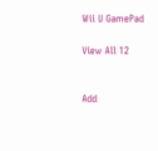Wii U GamePad

View All 12


Add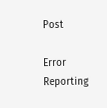Post

Error Reporting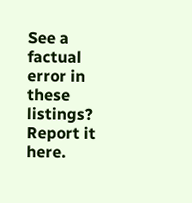See a factual error in these listings? Report it here.